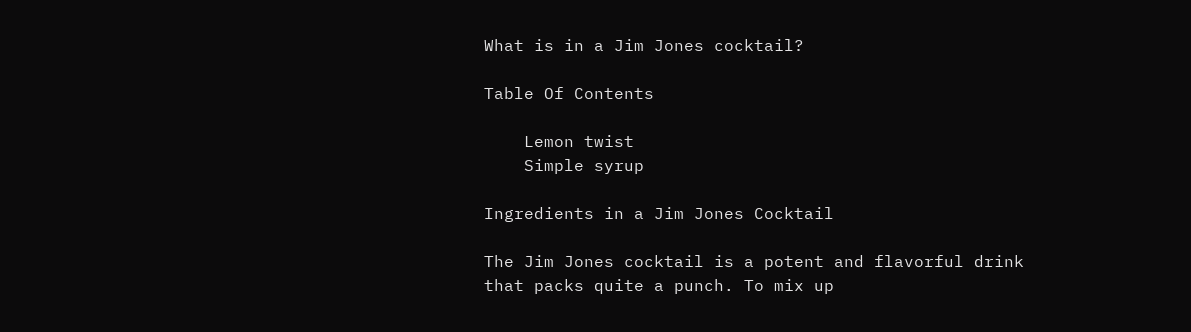What is in a Jim Jones cocktail?

Table Of Contents

    Lemon twist
    Simple syrup

Ingredients in a Jim Jones Cocktail

The Jim Jones cocktail is a potent and flavorful drink that packs quite a punch. To mix up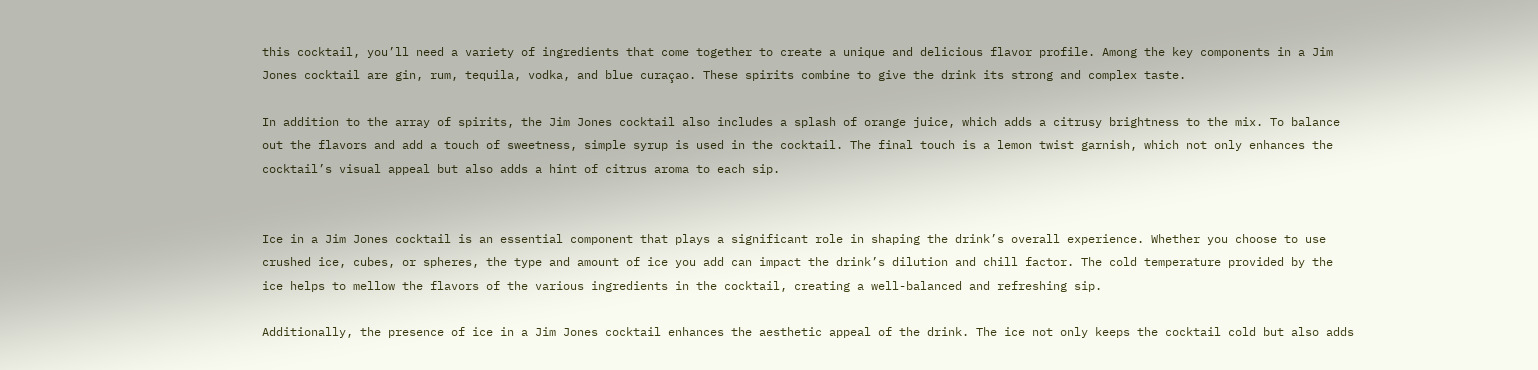this cocktail, you’ll need a variety of ingredients that come together to create a unique and delicious flavor profile. Among the key components in a Jim Jones cocktail are gin, rum, tequila, vodka, and blue curaçao. These spirits combine to give the drink its strong and complex taste.

In addition to the array of spirits, the Jim Jones cocktail also includes a splash of orange juice, which adds a citrusy brightness to the mix. To balance out the flavors and add a touch of sweetness, simple syrup is used in the cocktail. The final touch is a lemon twist garnish, which not only enhances the cocktail’s visual appeal but also adds a hint of citrus aroma to each sip.


Ice in a Jim Jones cocktail is an essential component that plays a significant role in shaping the drink’s overall experience. Whether you choose to use crushed ice, cubes, or spheres, the type and amount of ice you add can impact the drink’s dilution and chill factor. The cold temperature provided by the ice helps to mellow the flavors of the various ingredients in the cocktail, creating a well-balanced and refreshing sip.

Additionally, the presence of ice in a Jim Jones cocktail enhances the aesthetic appeal of the drink. The ice not only keeps the cocktail cold but also adds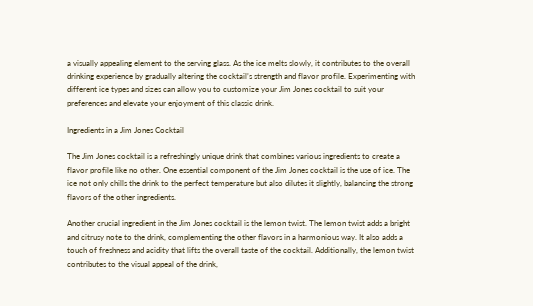a visually appealing element to the serving glass. As the ice melts slowly, it contributes to the overall drinking experience by gradually altering the cocktail’s strength and flavor profile. Experimenting with different ice types and sizes can allow you to customize your Jim Jones cocktail to suit your preferences and elevate your enjoyment of this classic drink.

Ingredients in a Jim Jones Cocktail

The Jim Jones cocktail is a refreshingly unique drink that combines various ingredients to create a flavor profile like no other. One essential component of the Jim Jones cocktail is the use of ice. The ice not only chills the drink to the perfect temperature but also dilutes it slightly, balancing the strong flavors of the other ingredients.

Another crucial ingredient in the Jim Jones cocktail is the lemon twist. The lemon twist adds a bright and citrusy note to the drink, complementing the other flavors in a harmonious way. It also adds a touch of freshness and acidity that lifts the overall taste of the cocktail. Additionally, the lemon twist contributes to the visual appeal of the drink,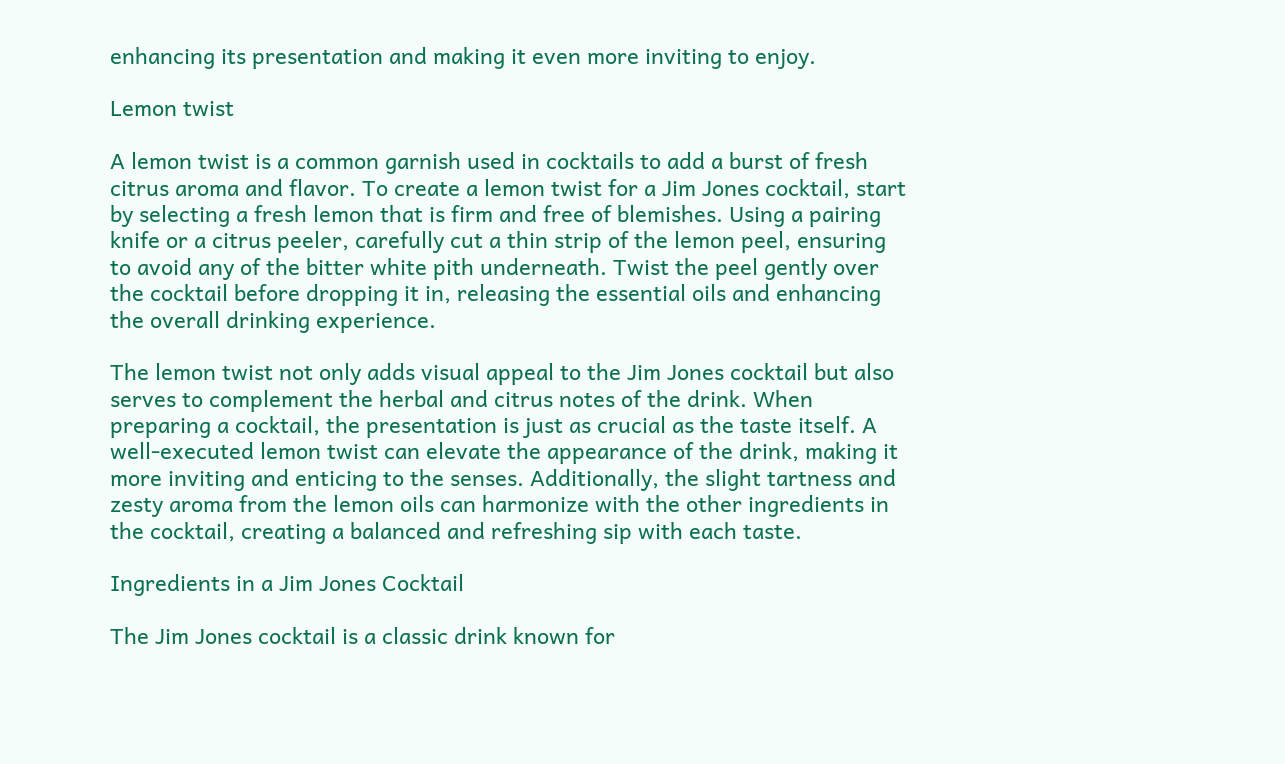enhancing its presentation and making it even more inviting to enjoy.

Lemon twist

A lemon twist is a common garnish used in cocktails to add a burst of fresh citrus aroma and flavor. To create a lemon twist for a Jim Jones cocktail, start by selecting a fresh lemon that is firm and free of blemishes. Using a pairing knife or a citrus peeler, carefully cut a thin strip of the lemon peel, ensuring to avoid any of the bitter white pith underneath. Twist the peel gently over the cocktail before dropping it in, releasing the essential oils and enhancing the overall drinking experience.

The lemon twist not only adds visual appeal to the Jim Jones cocktail but also serves to complement the herbal and citrus notes of the drink. When preparing a cocktail, the presentation is just as crucial as the taste itself. A well-executed lemon twist can elevate the appearance of the drink, making it more inviting and enticing to the senses. Additionally, the slight tartness and zesty aroma from the lemon oils can harmonize with the other ingredients in the cocktail, creating a balanced and refreshing sip with each taste.

Ingredients in a Jim Jones Cocktail

The Jim Jones cocktail is a classic drink known for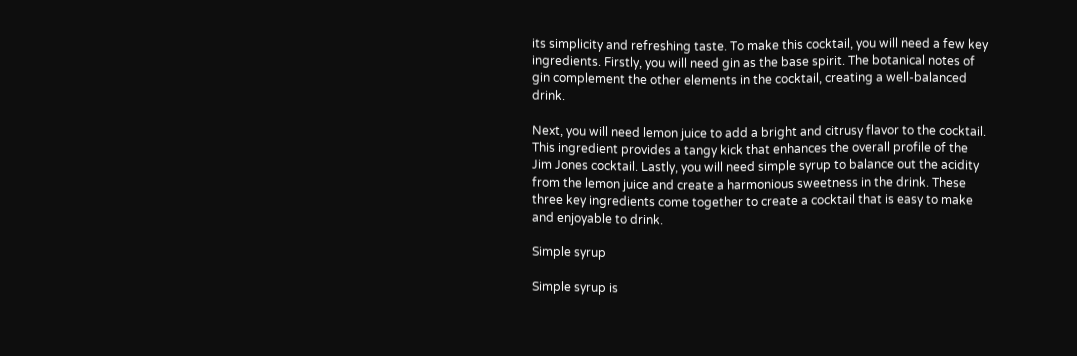its simplicity and refreshing taste. To make this cocktail, you will need a few key ingredients. Firstly, you will need gin as the base spirit. The botanical notes of gin complement the other elements in the cocktail, creating a well-balanced drink.

Next, you will need lemon juice to add a bright and citrusy flavor to the cocktail. This ingredient provides a tangy kick that enhances the overall profile of the Jim Jones cocktail. Lastly, you will need simple syrup to balance out the acidity from the lemon juice and create a harmonious sweetness in the drink. These three key ingredients come together to create a cocktail that is easy to make and enjoyable to drink.

Simple syrup

Simple syrup is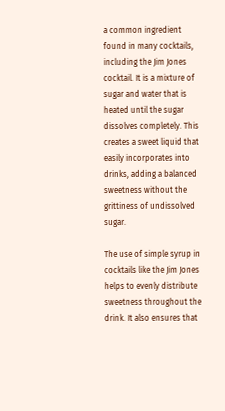a common ingredient found in many cocktails, including the Jim Jones cocktail. It is a mixture of sugar and water that is heated until the sugar dissolves completely. This creates a sweet liquid that easily incorporates into drinks, adding a balanced sweetness without the grittiness of undissolved sugar.

The use of simple syrup in cocktails like the Jim Jones helps to evenly distribute sweetness throughout the drink. It also ensures that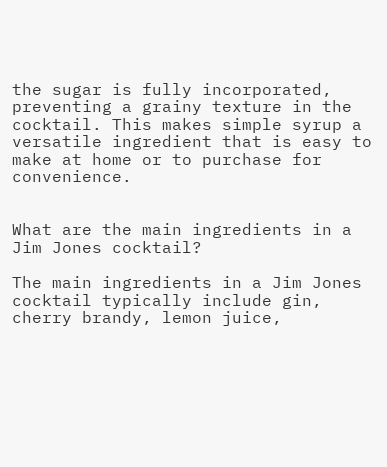the sugar is fully incorporated, preventing a grainy texture in the cocktail. This makes simple syrup a versatile ingredient that is easy to make at home or to purchase for convenience.


What are the main ingredients in a Jim Jones cocktail?

The main ingredients in a Jim Jones cocktail typically include gin, cherry brandy, lemon juice,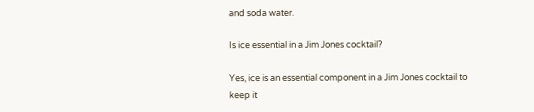and soda water.

Is ice essential in a Jim Jones cocktail?

Yes, ice is an essential component in a Jim Jones cocktail to keep it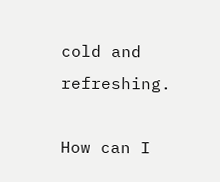cold and refreshing.

How can I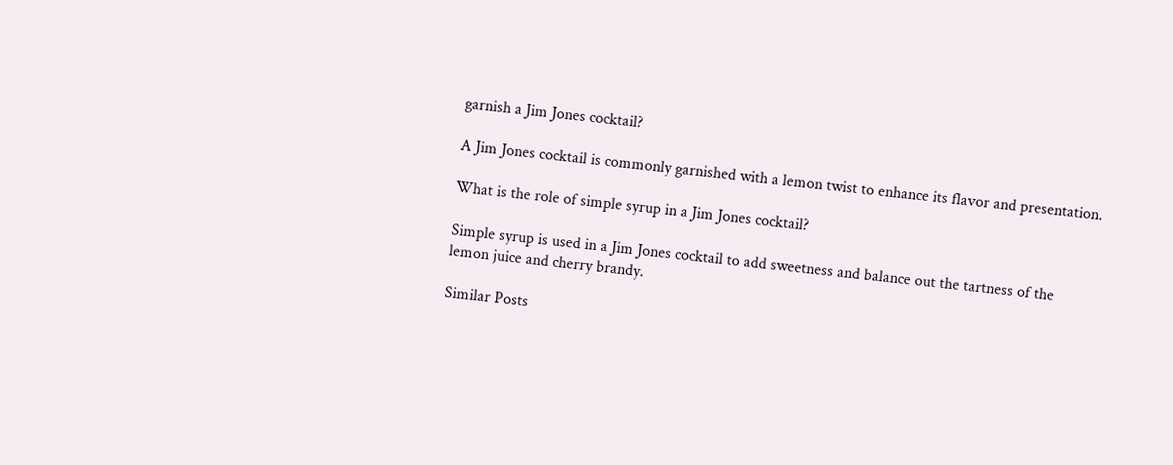garnish a Jim Jones cocktail?

A Jim Jones cocktail is commonly garnished with a lemon twist to enhance its flavor and presentation.

What is the role of simple syrup in a Jim Jones cocktail?

Simple syrup is used in a Jim Jones cocktail to add sweetness and balance out the tartness of the lemon juice and cherry brandy.

Similar Posts